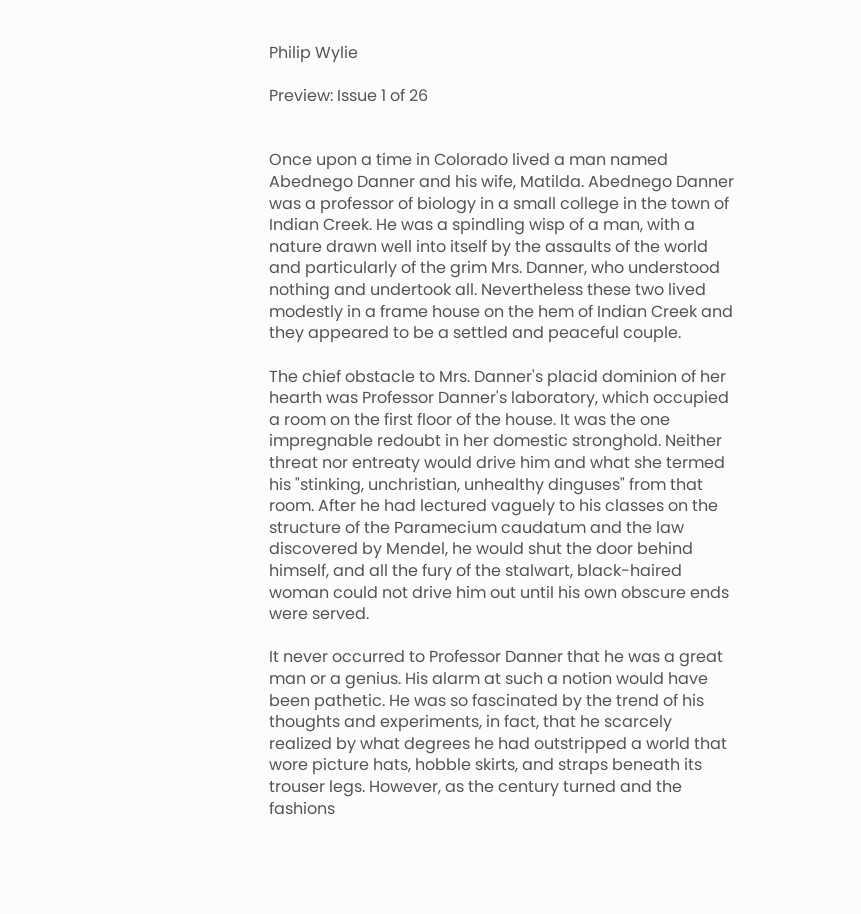Philip Wylie

Preview: Issue 1 of 26


Once upon a time in Colorado lived a man named Abednego Danner and his wife, Matilda. Abednego Danner was a professor of biology in a small college in the town of Indian Creek. He was a spindling wisp of a man, with a nature drawn well into itself by the assaults of the world and particularly of the grim Mrs. Danner, who understood nothing and undertook all. Nevertheless these two lived modestly in a frame house on the hem of Indian Creek and they appeared to be a settled and peaceful couple.

The chief obstacle to Mrs. Danner's placid dominion of her hearth was Professor Danner's laboratory, which occupied a room on the first floor of the house. It was the one impregnable redoubt in her domestic stronghold. Neither threat nor entreaty would drive him and what she termed his "stinking, unchristian, unhealthy dinguses" from that room. After he had lectured vaguely to his classes on the structure of the Paramecium caudatum and the law discovered by Mendel, he would shut the door behind himself, and all the fury of the stalwart, black-haired woman could not drive him out until his own obscure ends were served.

It never occurred to Professor Danner that he was a great man or a genius. His alarm at such a notion would have been pathetic. He was so fascinated by the trend of his thoughts and experiments, in fact, that he scarcely realized by what degrees he had outstripped a world that wore picture hats, hobble skirts, and straps beneath its trouser legs. However, as the century turned and the fashions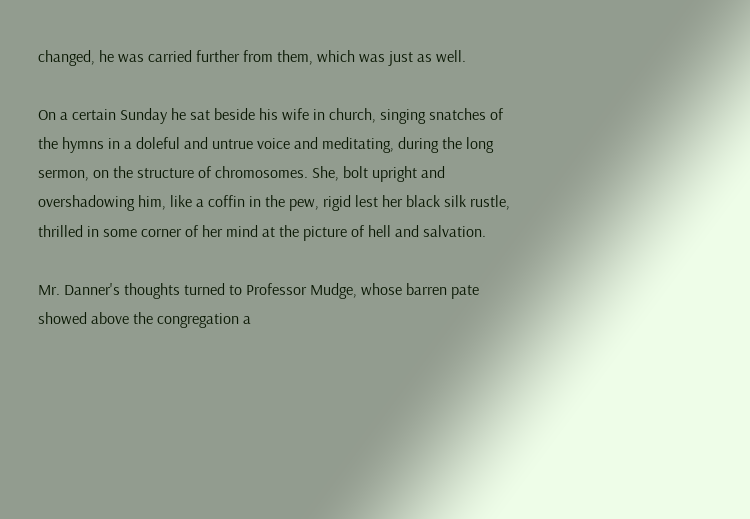changed, he was carried further from them, which was just as well.

On a certain Sunday he sat beside his wife in church, singing snatches of the hymns in a doleful and untrue voice and meditating, during the long sermon, on the structure of chromosomes. She, bolt upright and overshadowing him, like a coffin in the pew, rigid lest her black silk rustle, thrilled in some corner of her mind at the picture of hell and salvation.

Mr. Danner's thoughts turned to Professor Mudge, whose barren pate showed above the congregation a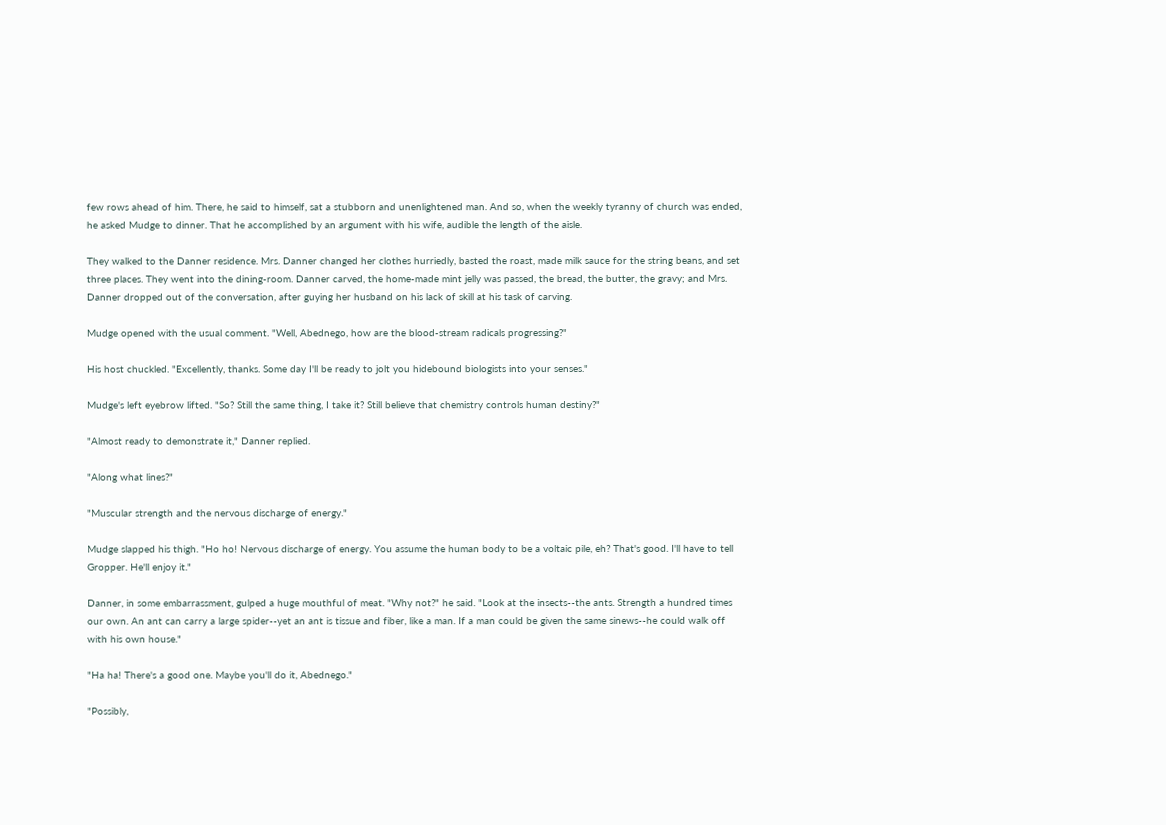few rows ahead of him. There, he said to himself, sat a stubborn and unenlightened man. And so, when the weekly tyranny of church was ended, he asked Mudge to dinner. That he accomplished by an argument with his wife, audible the length of the aisle.

They walked to the Danner residence. Mrs. Danner changed her clothes hurriedly, basted the roast, made milk sauce for the string beans, and set three places. They went into the dining-room. Danner carved, the home-made mint jelly was passed, the bread, the butter, the gravy; and Mrs. Danner dropped out of the conversation, after guying her husband on his lack of skill at his task of carving.

Mudge opened with the usual comment. "Well, Abednego, how are the blood-stream radicals progressing?"

His host chuckled. "Excellently, thanks. Some day I'll be ready to jolt you hidebound biologists into your senses."

Mudge's left eyebrow lifted. "So? Still the same thing, I take it? Still believe that chemistry controls human destiny?"

"Almost ready to demonstrate it," Danner replied.

"Along what lines?"

"Muscular strength and the nervous discharge of energy."

Mudge slapped his thigh. "Ho ho! Nervous discharge of energy. You assume the human body to be a voltaic pile, eh? That's good. I'll have to tell Gropper. He'll enjoy it."

Danner, in some embarrassment, gulped a huge mouthful of meat. "Why not?" he said. "Look at the insects--the ants. Strength a hundred times our own. An ant can carry a large spider--yet an ant is tissue and fiber, like a man. If a man could be given the same sinews--he could walk off with his own house."

"Ha ha! There's a good one. Maybe you'll do it, Abednego."

"Possibly,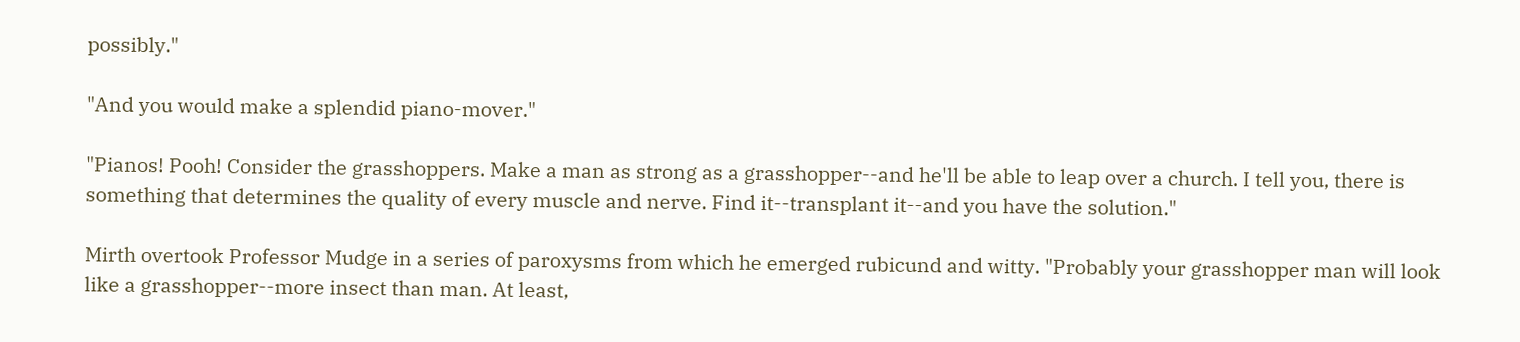possibly."

"And you would make a splendid piano-mover."

"Pianos! Pooh! Consider the grasshoppers. Make a man as strong as a grasshopper--and he'll be able to leap over a church. I tell you, there is something that determines the quality of every muscle and nerve. Find it--transplant it--and you have the solution."

Mirth overtook Professor Mudge in a series of paroxysms from which he emerged rubicund and witty. "Probably your grasshopper man will look like a grasshopper--more insect than man. At least,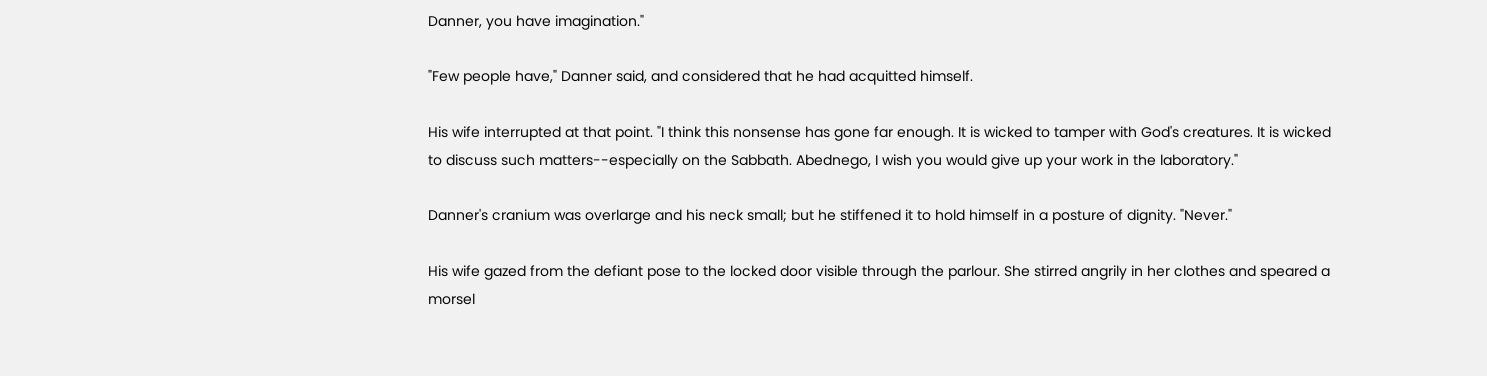Danner, you have imagination."

"Few people have," Danner said, and considered that he had acquitted himself.

His wife interrupted at that point. "I think this nonsense has gone far enough. It is wicked to tamper with God's creatures. It is wicked to discuss such matters--especially on the Sabbath. Abednego, I wish you would give up your work in the laboratory."

Danner's cranium was overlarge and his neck small; but he stiffened it to hold himself in a posture of dignity. "Never."

His wife gazed from the defiant pose to the locked door visible through the parlour. She stirred angrily in her clothes and speared a morsel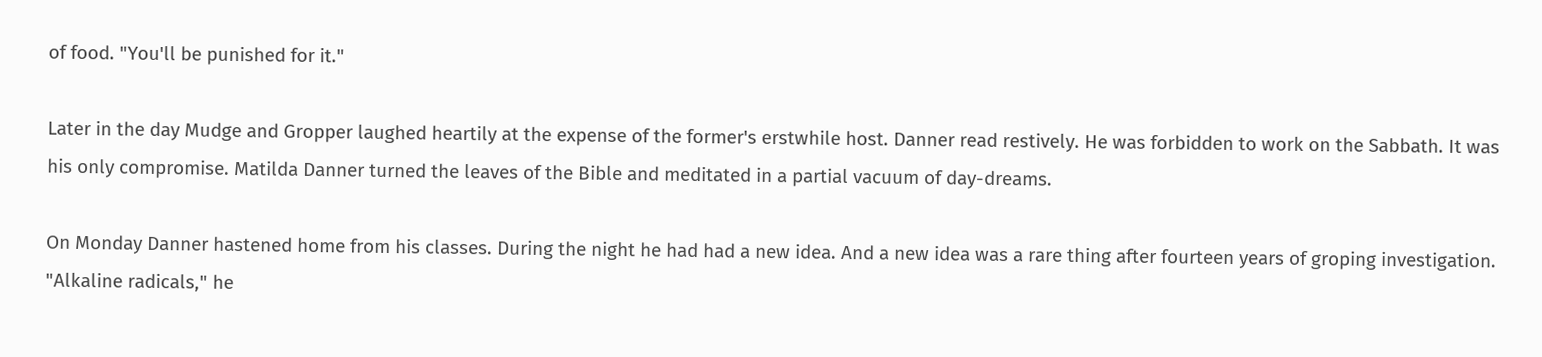of food. "You'll be punished for it."

Later in the day Mudge and Gropper laughed heartily at the expense of the former's erstwhile host. Danner read restively. He was forbidden to work on the Sabbath. It was his only compromise. Matilda Danner turned the leaves of the Bible and meditated in a partial vacuum of day-dreams.

On Monday Danner hastened home from his classes. During the night he had had a new idea. And a new idea was a rare thing after fourteen years of groping investigation. "Alkaline radicals," he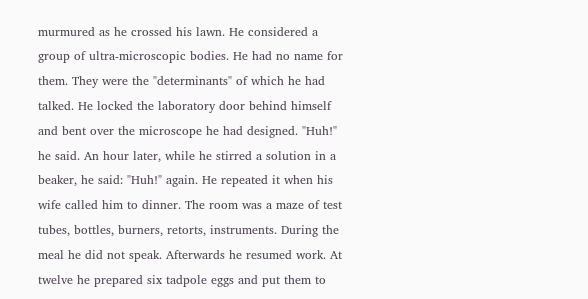murmured as he crossed his lawn. He considered a group of ultra-microscopic bodies. He had no name for them. They were the "determinants" of which he had talked. He locked the laboratory door behind himself and bent over the microscope he had designed. "Huh!" he said. An hour later, while he stirred a solution in a beaker, he said: "Huh!" again. He repeated it when his wife called him to dinner. The room was a maze of test tubes, bottles, burners, retorts, instruments. During the meal he did not speak. Afterwards he resumed work. At twelve he prepared six tadpole eggs and put them to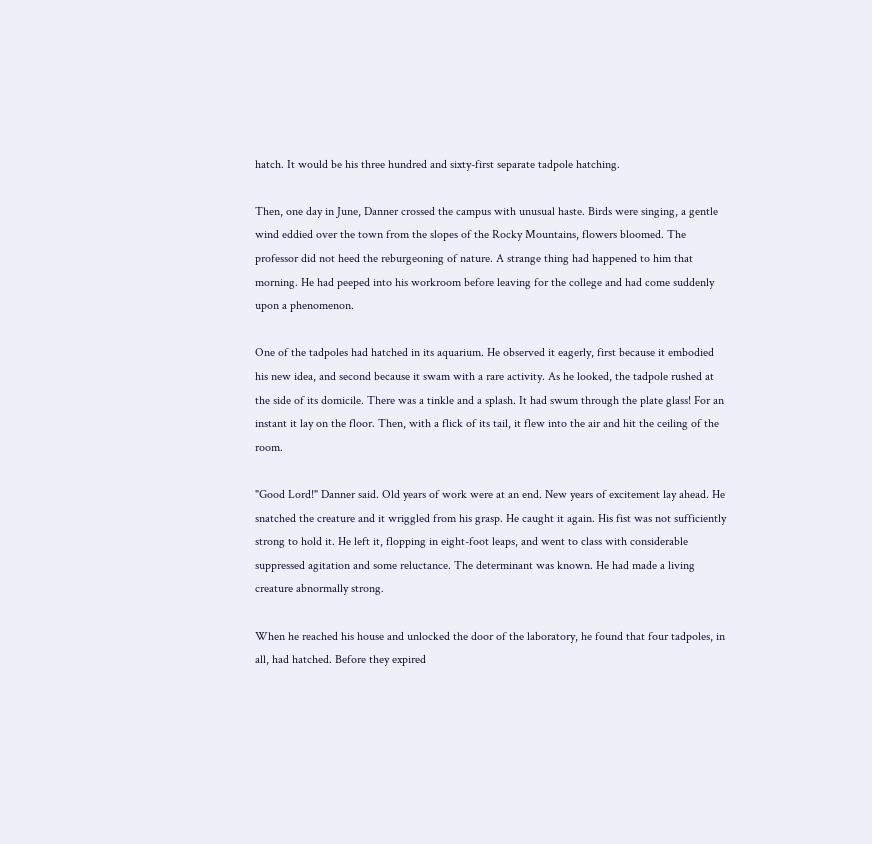hatch. It would be his three hundred and sixty-first separate tadpole hatching.

Then, one day in June, Danner crossed the campus with unusual haste. Birds were singing, a gentle wind eddied over the town from the slopes of the Rocky Mountains, flowers bloomed. The professor did not heed the reburgeoning of nature. A strange thing had happened to him that morning. He had peeped into his workroom before leaving for the college and had come suddenly upon a phenomenon.

One of the tadpoles had hatched in its aquarium. He observed it eagerly, first because it embodied his new idea, and second because it swam with a rare activity. As he looked, the tadpole rushed at the side of its domicile. There was a tinkle and a splash. It had swum through the plate glass! For an instant it lay on the floor. Then, with a flick of its tail, it flew into the air and hit the ceiling of the room.

"Good Lord!" Danner said. Old years of work were at an end. New years of excitement lay ahead. He snatched the creature and it wriggled from his grasp. He caught it again. His fist was not sufficiently strong to hold it. He left it, flopping in eight-foot leaps, and went to class with considerable suppressed agitation and some reluctance. The determinant was known. He had made a living creature abnormally strong.

When he reached his house and unlocked the door of the laboratory, he found that four tadpoles, in all, had hatched. Before they expired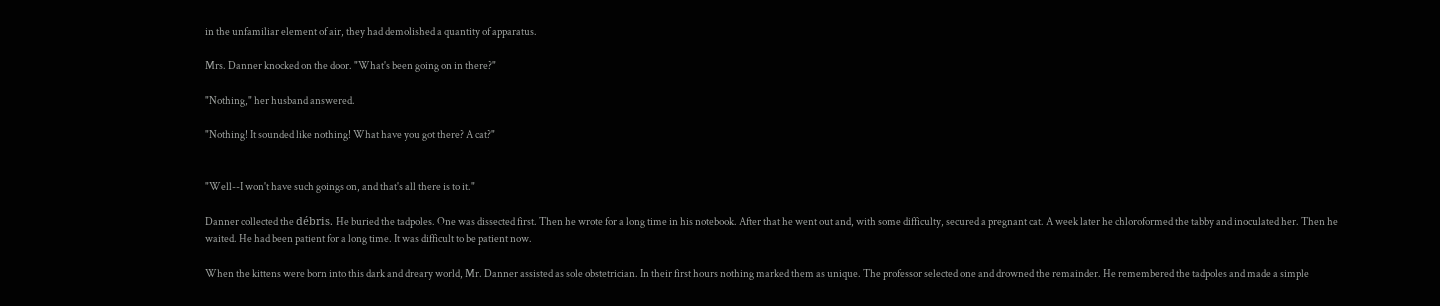in the unfamiliar element of air, they had demolished a quantity of apparatus.

Mrs. Danner knocked on the door. "What's been going on in there?"

"Nothing," her husband answered.

"Nothing! It sounded like nothing! What have you got there? A cat?"


"Well--I won't have such goings on, and that's all there is to it."

Danner collected the débris. He buried the tadpoles. One was dissected first. Then he wrote for a long time in his notebook. After that he went out and, with some difficulty, secured a pregnant cat. A week later he chloroformed the tabby and inoculated her. Then he waited. He had been patient for a long time. It was difficult to be patient now.

When the kittens were born into this dark and dreary world, Mr. Danner assisted as sole obstetrician. In their first hours nothing marked them as unique. The professor selected one and drowned the remainder. He remembered the tadpoles and made a simple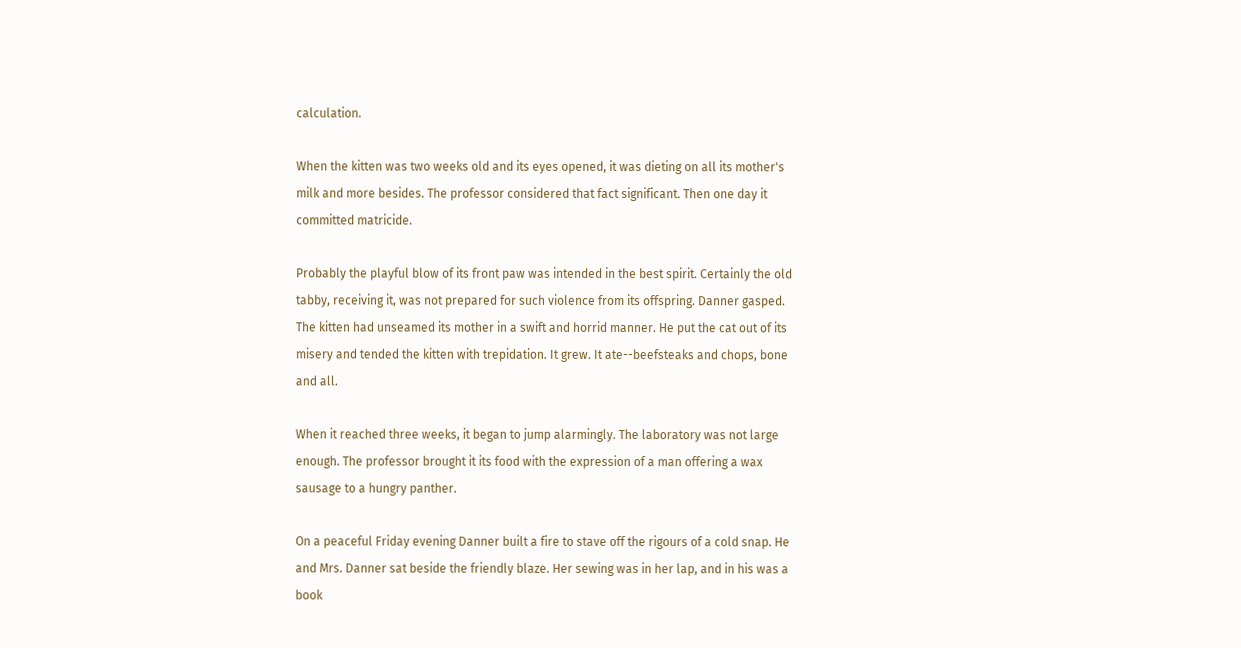calculation.

When the kitten was two weeks old and its eyes opened, it was dieting on all its mother's milk and more besides. The professor considered that fact significant. Then one day it committed matricide.

Probably the playful blow of its front paw was intended in the best spirit. Certainly the old tabby, receiving it, was not prepared for such violence from its offspring. Danner gasped. The kitten had unseamed its mother in a swift and horrid manner. He put the cat out of its misery and tended the kitten with trepidation. It grew. It ate--beefsteaks and chops, bone and all.

When it reached three weeks, it began to jump alarmingly. The laboratory was not large enough. The professor brought it its food with the expression of a man offering a wax sausage to a hungry panther.

On a peaceful Friday evening Danner built a fire to stave off the rigours of a cold snap. He and Mrs. Danner sat beside the friendly blaze. Her sewing was in her lap, and in his was a book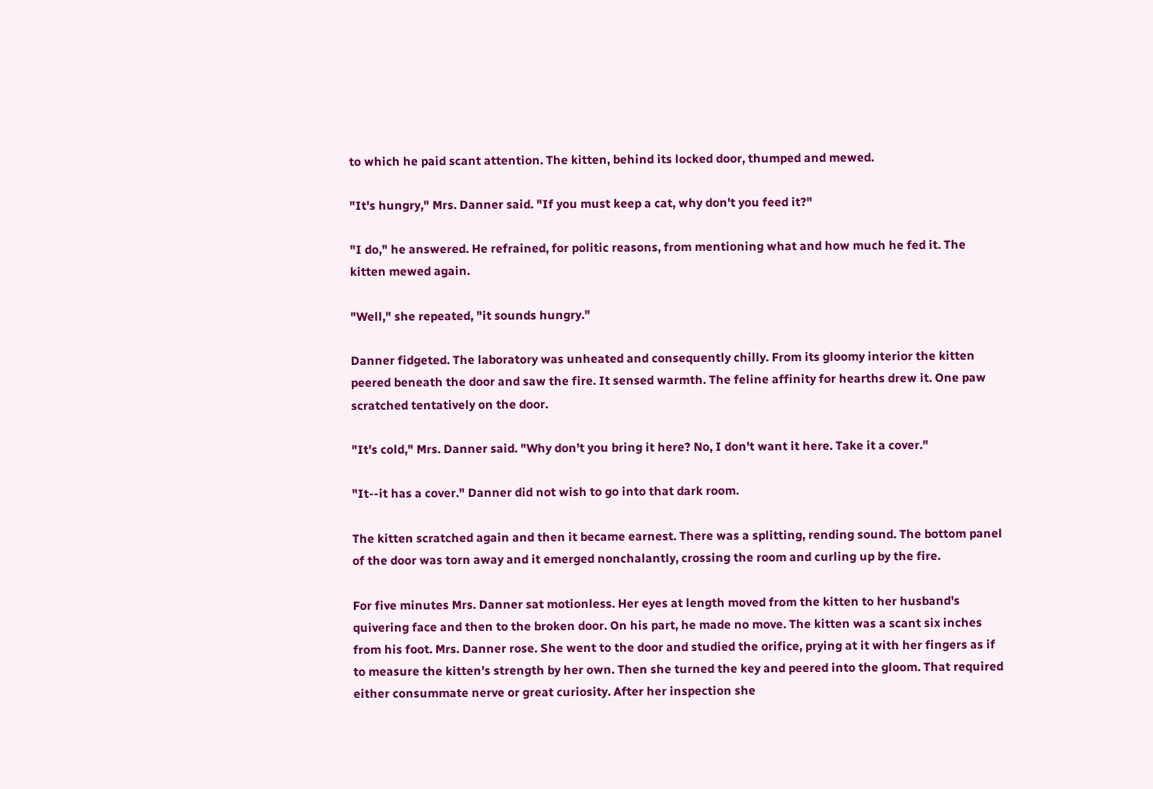to which he paid scant attention. The kitten, behind its locked door, thumped and mewed.

"It's hungry," Mrs. Danner said. "If you must keep a cat, why don't you feed it?"

"I do," he answered. He refrained, for politic reasons, from mentioning what and how much he fed it. The kitten mewed again.

"Well," she repeated, "it sounds hungry."

Danner fidgeted. The laboratory was unheated and consequently chilly. From its gloomy interior the kitten peered beneath the door and saw the fire. It sensed warmth. The feline affinity for hearths drew it. One paw scratched tentatively on the door.

"It's cold," Mrs. Danner said. "Why don't you bring it here? No, I don't want it here. Take it a cover."

"It--it has a cover." Danner did not wish to go into that dark room.

The kitten scratched again and then it became earnest. There was a splitting, rending sound. The bottom panel of the door was torn away and it emerged nonchalantly, crossing the room and curling up by the fire.

For five minutes Mrs. Danner sat motionless. Her eyes at length moved from the kitten to her husband's quivering face and then to the broken door. On his part, he made no move. The kitten was a scant six inches from his foot. Mrs. Danner rose. She went to the door and studied the orifice, prying at it with her fingers as if to measure the kitten's strength by her own. Then she turned the key and peered into the gloom. That required either consummate nerve or great curiosity. After her inspection she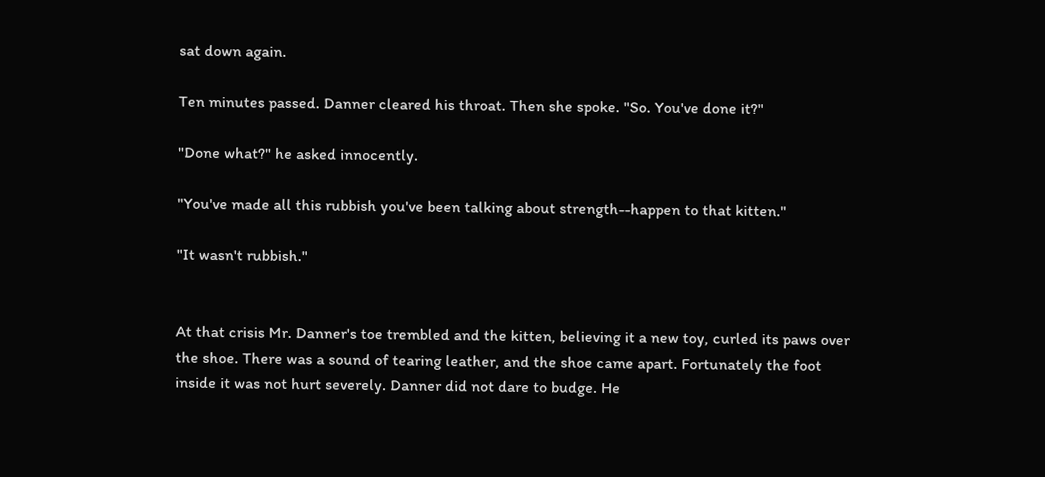sat down again.

Ten minutes passed. Danner cleared his throat. Then she spoke. "So. You've done it?"

"Done what?" he asked innocently.

"You've made all this rubbish you've been talking about strength--happen to that kitten."

"It wasn't rubbish."


At that crisis Mr. Danner's toe trembled and the kitten, believing it a new toy, curled its paws over the shoe. There was a sound of tearing leather, and the shoe came apart. Fortunately the foot inside it was not hurt severely. Danner did not dare to budge. He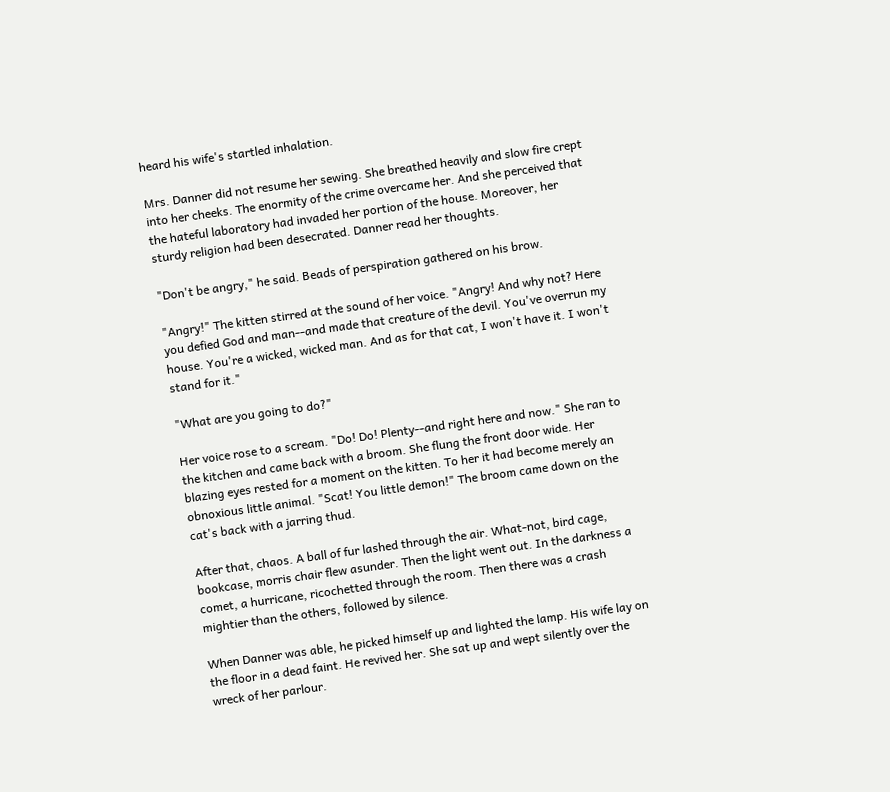heard his wife's startled inhalation.

Mrs. Danner did not resume her sewing. She breathed heavily and slow fire crept into her cheeks. The enormity of the crime overcame her. And she perceived that the hateful laboratory had invaded her portion of the house. Moreover, her sturdy religion had been desecrated. Danner read her thoughts.

"Don't be angry," he said. Beads of perspiration gathered on his brow.

"Angry!" The kitten stirred at the sound of her voice. "Angry! And why not? Here you defied God and man--and made that creature of the devil. You've overrun my house. You're a wicked, wicked man. And as for that cat, I won't have it. I won't stand for it."

"What are you going to do?"

Her voice rose to a scream. "Do! Do! Plenty--and right here and now." She ran to the kitchen and came back with a broom. She flung the front door wide. Her blazing eyes rested for a moment on the kitten. To her it had become merely an obnoxious little animal. "Scat! You little demon!" The broom came down on the cat's back with a jarring thud.

After that, chaos. A ball of fur lashed through the air. What-not, bird cage, bookcase, morris chair flew asunder. Then the light went out. In the darkness a comet, a hurricane, ricochetted through the room. Then there was a crash mightier than the others, followed by silence.

When Danner was able, he picked himself up and lighted the lamp. His wife lay on the floor in a dead faint. He revived her. She sat up and wept silently over the wreck of her parlour.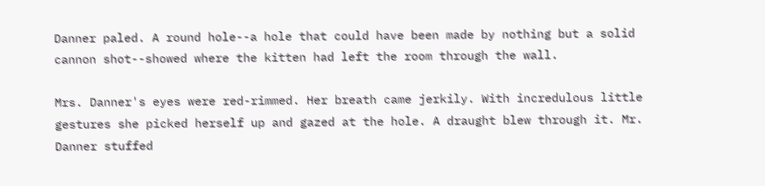Danner paled. A round hole--a hole that could have been made by nothing but a solid cannon shot--showed where the kitten had left the room through the wall.

Mrs. Danner's eyes were red-rimmed. Her breath came jerkily. With incredulous little gestures she picked herself up and gazed at the hole. A draught blew through it. Mr. Danner stuffed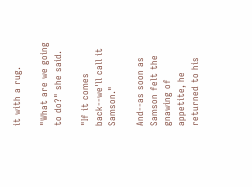it with a rug.

"What are we going to do?" she said.

"If it comes back--we'll call it Samson."

And--as soon as Samson felt the gnawing of appetite, he returned to his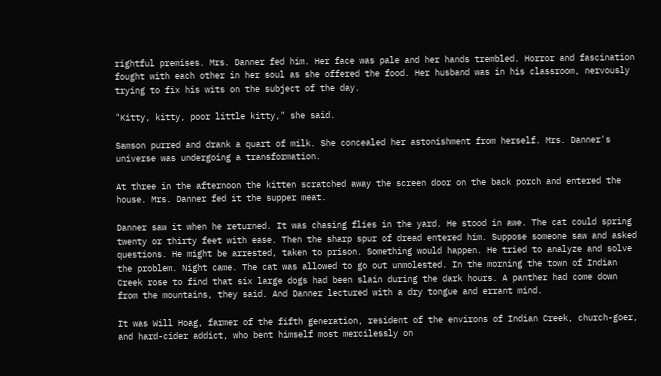rightful premises. Mrs. Danner fed him. Her face was pale and her hands trembled. Horror and fascination fought with each other in her soul as she offered the food. Her husband was in his classroom, nervously trying to fix his wits on the subject of the day.

"Kitty, kitty, poor little kitty," she said.

Samson purred and drank a quart of milk. She concealed her astonishment from herself. Mrs. Danner's universe was undergoing a transformation.

At three in the afternoon the kitten scratched away the screen door on the back porch and entered the house. Mrs. Danner fed it the supper meat.

Danner saw it when he returned. It was chasing flies in the yard. He stood in awe. The cat could spring twenty or thirty feet with ease. Then the sharp spur of dread entered him. Suppose someone saw and asked questions. He might be arrested, taken to prison. Something would happen. He tried to analyze and solve the problem. Night came. The cat was allowed to go out unmolested. In the morning the town of Indian Creek rose to find that six large dogs had been slain during the dark hours. A panther had come down from the mountains, they said. And Danner lectured with a dry tongue and errant mind.

It was Will Hoag, farmer of the fifth generation, resident of the environs of Indian Creek, church-goer, and hard-cider addict, who bent himself most mercilessly on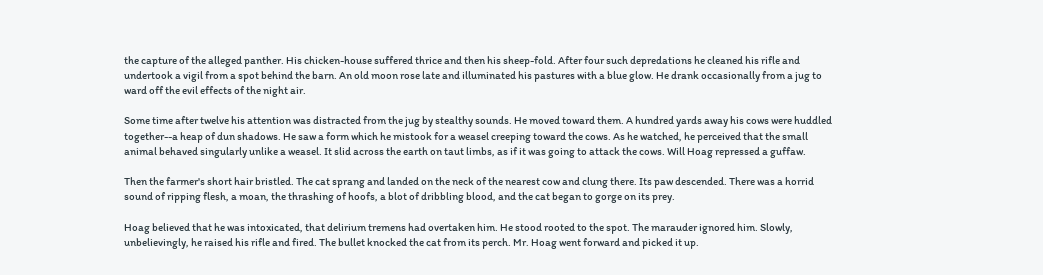the capture of the alleged panther. His chicken-house suffered thrice and then his sheep-fold. After four such depredations he cleaned his rifle and undertook a vigil from a spot behind the barn. An old moon rose late and illuminated his pastures with a blue glow. He drank occasionally from a jug to ward off the evil effects of the night air.

Some time after twelve his attention was distracted from the jug by stealthy sounds. He moved toward them. A hundred yards away his cows were huddled together--a heap of dun shadows. He saw a form which he mistook for a weasel creeping toward the cows. As he watched, he perceived that the small animal behaved singularly unlike a weasel. It slid across the earth on taut limbs, as if it was going to attack the cows. Will Hoag repressed a guffaw.

Then the farmer's short hair bristled. The cat sprang and landed on the neck of the nearest cow and clung there. Its paw descended. There was a horrid sound of ripping flesh, a moan, the thrashing of hoofs, a blot of dribbling blood, and the cat began to gorge on its prey.

Hoag believed that he was intoxicated, that delirium tremens had overtaken him. He stood rooted to the spot. The marauder ignored him. Slowly, unbelievingly, he raised his rifle and fired. The bullet knocked the cat from its perch. Mr. Hoag went forward and picked it up.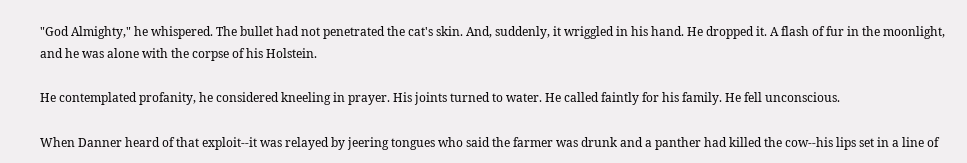"God Almighty," he whispered. The bullet had not penetrated the cat's skin. And, suddenly, it wriggled in his hand. He dropped it. A flash of fur in the moonlight, and he was alone with the corpse of his Holstein.

He contemplated profanity, he considered kneeling in prayer. His joints turned to water. He called faintly for his family. He fell unconscious.

When Danner heard of that exploit--it was relayed by jeering tongues who said the farmer was drunk and a panther had killed the cow--his lips set in a line of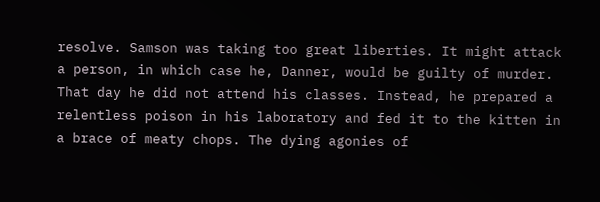resolve. Samson was taking too great liberties. It might attack a person, in which case he, Danner, would be guilty of murder. That day he did not attend his classes. Instead, he prepared a relentless poison in his laboratory and fed it to the kitten in a brace of meaty chops. The dying agonies of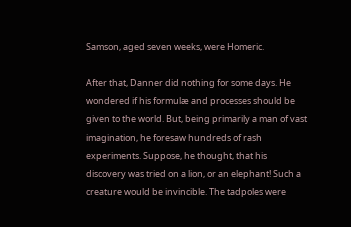Samson, aged seven weeks, were Homeric.

After that, Danner did nothing for some days. He wondered if his formulæ and processes should be given to the world. But, being primarily a man of vast imagination, he foresaw hundreds of rash experiments. Suppose, he thought, that his discovery was tried on a lion, or an elephant! Such a creature would be invincible. The tadpoles were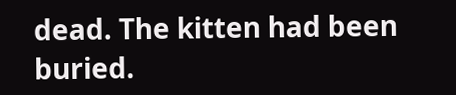dead. The kitten had been buried.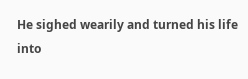He sighed wearily and turned his life into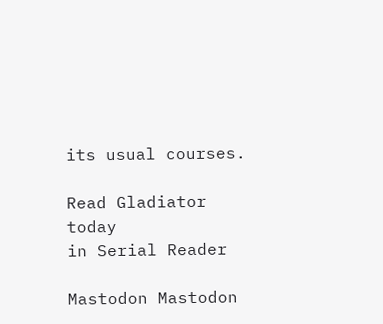its usual courses.

Read Gladiator today
in Serial Reader

Mastodon Mastodon